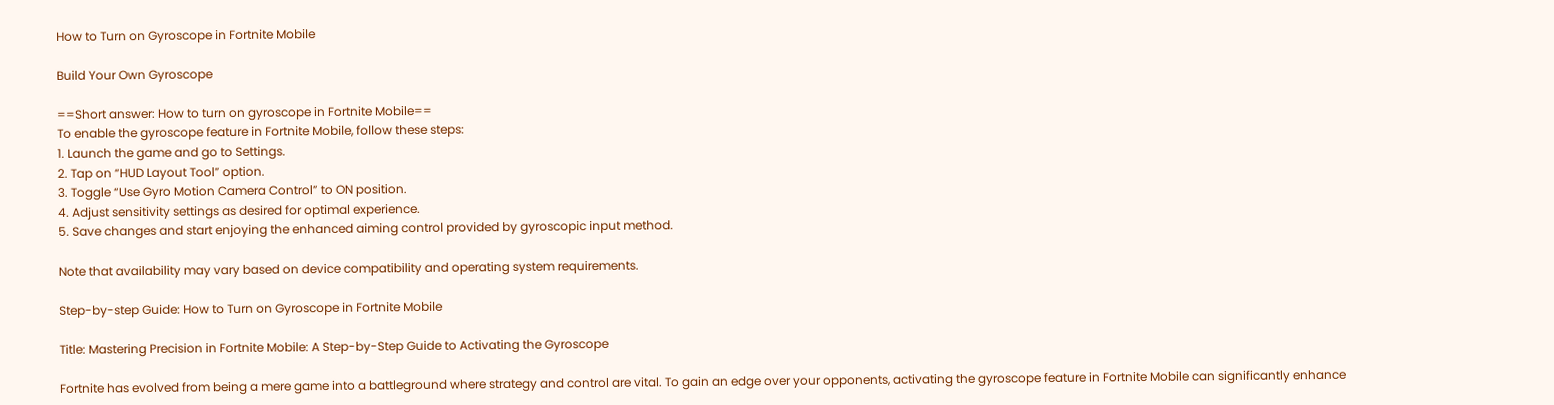How to Turn on Gyroscope in Fortnite Mobile

Build Your Own Gyroscope

==Short answer: How to turn on gyroscope in Fortnite Mobile==
To enable the gyroscope feature in Fortnite Mobile, follow these steps:
1. Launch the game and go to Settings.
2. Tap on “HUD Layout Tool” option.
3. Toggle “Use Gyro Motion Camera Control” to ON position.
4. Adjust sensitivity settings as desired for optimal experience.
5. Save changes and start enjoying the enhanced aiming control provided by gyroscopic input method.

Note that availability may vary based on device compatibility and operating system requirements.

Step-by-step Guide: How to Turn on Gyroscope in Fortnite Mobile

Title: Mastering Precision in Fortnite Mobile: A Step-by-Step Guide to Activating the Gyroscope

Fortnite has evolved from being a mere game into a battleground where strategy and control are vital. To gain an edge over your opponents, activating the gyroscope feature in Fortnite Mobile can significantly enhance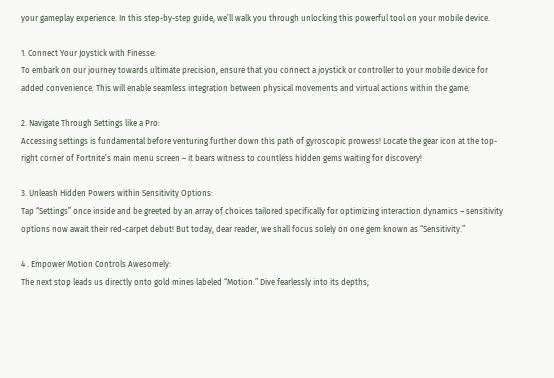your gameplay experience. In this step-by-step guide, we’ll walk you through unlocking this powerful tool on your mobile device.

1. Connect Your Joystick with Finesse:
To embark on our journey towards ultimate precision, ensure that you connect a joystick or controller to your mobile device for added convenience. This will enable seamless integration between physical movements and virtual actions within the game.

2. Navigate Through Settings like a Pro:
Accessing settings is fundamental before venturing further down this path of gyroscopic prowess! Locate the gear icon at the top-right corner of Fortnite’s main menu screen – it bears witness to countless hidden gems waiting for discovery!

3. Unleash Hidden Powers within Sensitivity Options:
Tap “Settings” once inside and be greeted by an array of choices tailored specifically for optimizing interaction dynamics – sensitivity options now await their red-carpet debut! But today, dear reader, we shall focus solely on one gem known as “Sensitivity.”

4 . Empower Motion Controls Awesomely:
The next stop leads us directly onto gold mines labeled “Motion.” Dive fearlessly into its depths;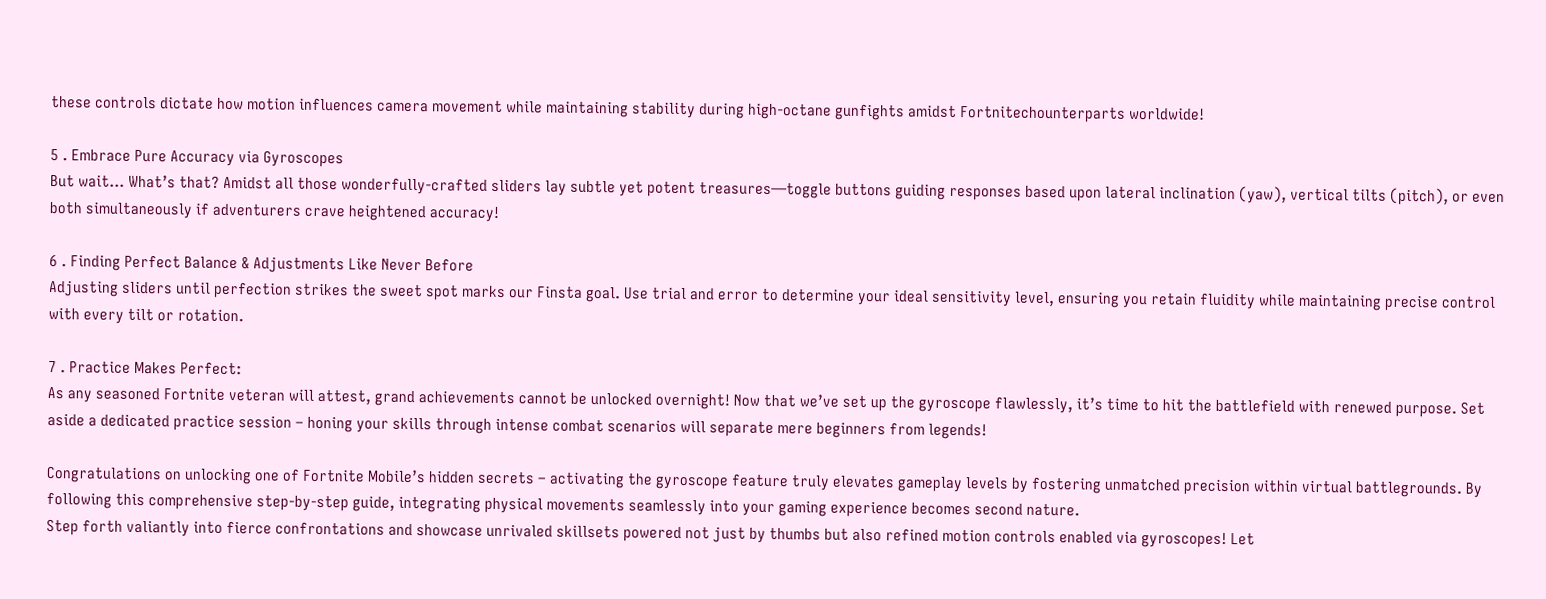these controls dictate how motion influences camera movement while maintaining stability during high-octane gunfights amidst Fortnitechounterparts worldwide!

5 . Embrace Pure Accuracy via Gyroscopes
But wait… What’s that? Amidst all those wonderfully-crafted sliders lay subtle yet potent treasures—toggle buttons guiding responses based upon lateral inclination (yaw), vertical tilts (pitch), or even both simultaneously if adventurers crave heightened accuracy!

6 . Finding Perfect Balance & Adjustments Like Never Before
Adjusting sliders until perfection strikes the sweet spot marks our Finsta goal. Use trial and error to determine your ideal sensitivity level, ensuring you retain fluidity while maintaining precise control with every tilt or rotation.

7 . Practice Makes Perfect:
As any seasoned Fortnite veteran will attest, grand achievements cannot be unlocked overnight! Now that we’ve set up the gyroscope flawlessly, it’s time to hit the battlefield with renewed purpose. Set aside a dedicated practice session – honing your skills through intense combat scenarios will separate mere beginners from legends!

Congratulations on unlocking one of Fortnite Mobile’s hidden secrets – activating the gyroscope feature truly elevates gameplay levels by fostering unmatched precision within virtual battlegrounds. By following this comprehensive step-by-step guide, integrating physical movements seamlessly into your gaming experience becomes second nature.
Step forth valiantly into fierce confrontations and showcase unrivaled skillsets powered not just by thumbs but also refined motion controls enabled via gyroscopes! Let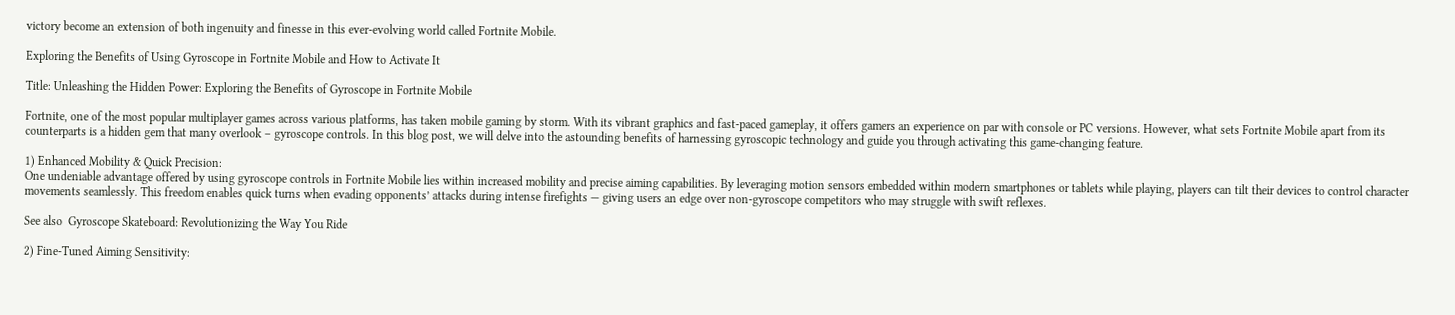victory become an extension of both ingenuity and finesse in this ever-evolving world called Fortnite Mobile.

Exploring the Benefits of Using Gyroscope in Fortnite Mobile and How to Activate It

Title: Unleashing the Hidden Power: Exploring the Benefits of Gyroscope in Fortnite Mobile

Fortnite, one of the most popular multiplayer games across various platforms, has taken mobile gaming by storm. With its vibrant graphics and fast-paced gameplay, it offers gamers an experience on par with console or PC versions. However, what sets Fortnite Mobile apart from its counterparts is a hidden gem that many overlook – gyroscope controls. In this blog post, we will delve into the astounding benefits of harnessing gyroscopic technology and guide you through activating this game-changing feature.

1) Enhanced Mobility & Quick Precision:
One undeniable advantage offered by using gyroscope controls in Fortnite Mobile lies within increased mobility and precise aiming capabilities. By leveraging motion sensors embedded within modern smartphones or tablets while playing, players can tilt their devices to control character movements seamlessly. This freedom enables quick turns when evading opponents’ attacks during intense firefights — giving users an edge over non-gyroscope competitors who may struggle with swift reflexes.

See also  Gyroscope Skateboard: Revolutionizing the Way You Ride

2) Fine-Tuned Aiming Sensitivity: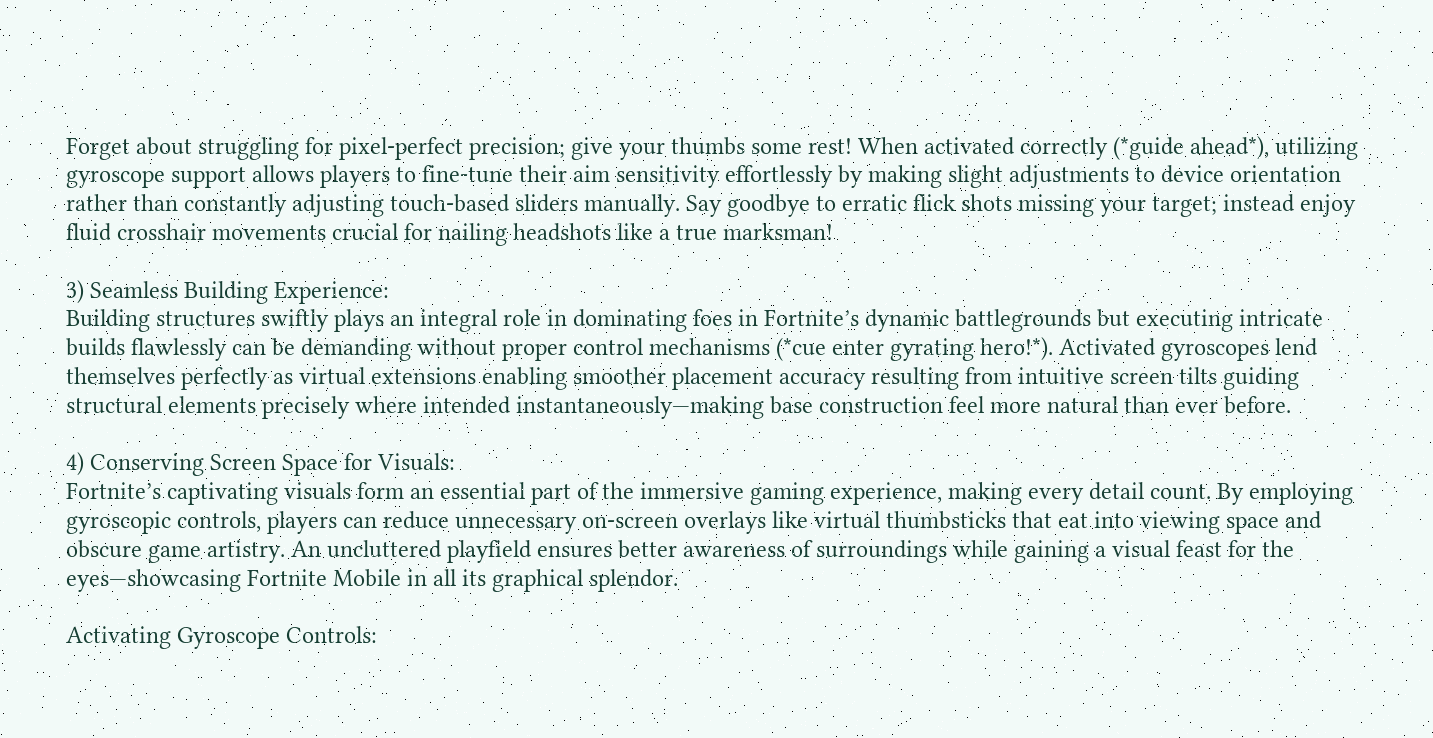Forget about struggling for pixel-perfect precision; give your thumbs some rest! When activated correctly (*guide ahead*), utilizing gyroscope support allows players to fine-tune their aim sensitivity effortlessly by making slight adjustments to device orientation rather than constantly adjusting touch-based sliders manually. Say goodbye to erratic flick shots missing your target; instead enjoy fluid crosshair movements crucial for nailing headshots like a true marksman!

3) Seamless Building Experience:
Building structures swiftly plays an integral role in dominating foes in Fortnite’s dynamic battlegrounds but executing intricate builds flawlessly can be demanding without proper control mechanisms (*cue enter gyrating hero!*). Activated gyroscopes lend themselves perfectly as virtual extensions enabling smoother placement accuracy resulting from intuitive screen tilts guiding structural elements precisely where intended instantaneously—making base construction feel more natural than ever before.

4) Conserving Screen Space for Visuals:
Fortnite’s captivating visuals form an essential part of the immersive gaming experience, making every detail count. By employing gyroscopic controls, players can reduce unnecessary on-screen overlays like virtual thumbsticks that eat into viewing space and obscure game artistry. An uncluttered playfield ensures better awareness of surroundings while gaining a visual feast for the eyes—showcasing Fortnite Mobile in all its graphical splendor.

Activating Gyroscope Controls: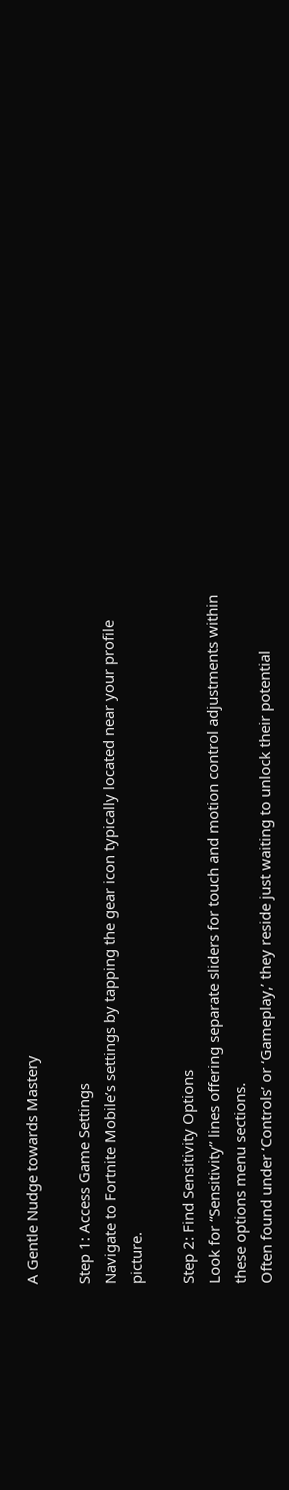A Gentle Nudge towards Mastery

Step 1: Access Game Settings
Navigate to Fortnite Mobile’s settings by tapping the gear icon typically located near your profile picture.

Step 2: Find Sensitivity Options
Look for “Sensitivity” lines offering separate sliders for touch and motion control adjustments within these options menu sections.
Often found under ‘Controls’ or ‘Gameplay,’ they reside just waiting to unlock their potential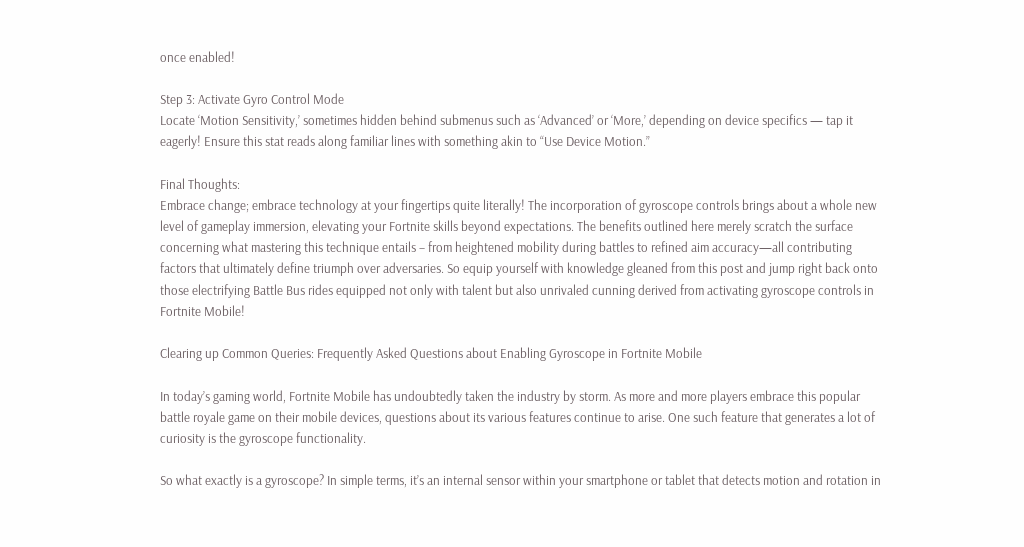once enabled!

Step 3: Activate Gyro Control Mode
Locate ‘Motion Sensitivity,’ sometimes hidden behind submenus such as ‘Advanced’ or ‘More,’ depending on device specifics — tap it eagerly! Ensure this stat reads along familiar lines with something akin to “Use Device Motion.”

Final Thoughts:
Embrace change; embrace technology at your fingertips quite literally! The incorporation of gyroscope controls brings about a whole new level of gameplay immersion, elevating your Fortnite skills beyond expectations. The benefits outlined here merely scratch the surface concerning what mastering this technique entails – from heightened mobility during battles to refined aim accuracy—all contributing factors that ultimately define triumph over adversaries. So equip yourself with knowledge gleaned from this post and jump right back onto those electrifying Battle Bus rides equipped not only with talent but also unrivaled cunning derived from activating gyroscope controls in Fortnite Mobile!

Clearing up Common Queries: Frequently Asked Questions about Enabling Gyroscope in Fortnite Mobile

In today’s gaming world, Fortnite Mobile has undoubtedly taken the industry by storm. As more and more players embrace this popular battle royale game on their mobile devices, questions about its various features continue to arise. One such feature that generates a lot of curiosity is the gyroscope functionality.

So what exactly is a gyroscope? In simple terms, it’s an internal sensor within your smartphone or tablet that detects motion and rotation in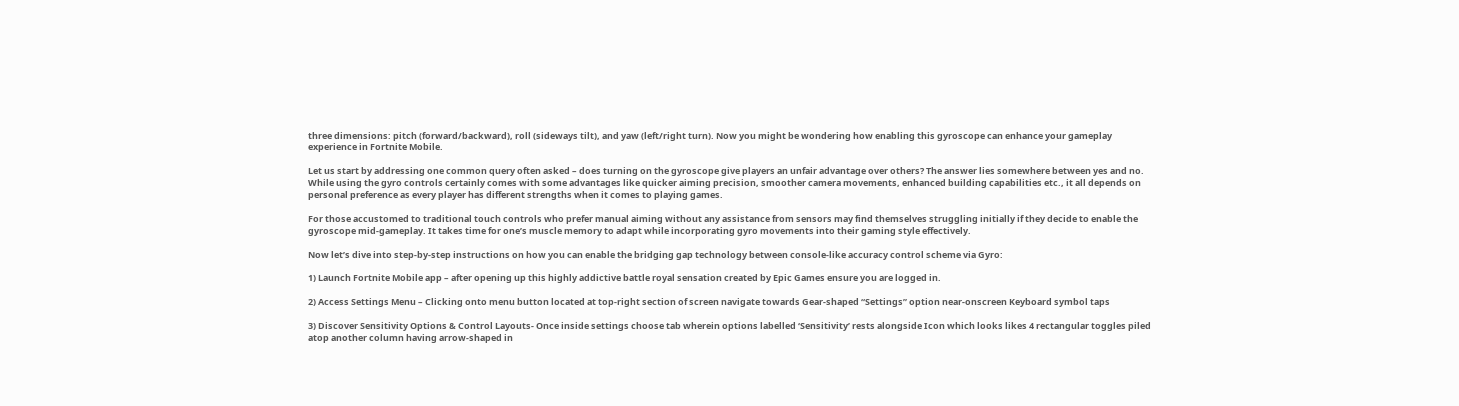three dimensions: pitch (forward/backward), roll (sideways tilt), and yaw (left/right turn). Now you might be wondering how enabling this gyroscope can enhance your gameplay experience in Fortnite Mobile.

Let us start by addressing one common query often asked – does turning on the gyroscope give players an unfair advantage over others? The answer lies somewhere between yes and no. While using the gyro controls certainly comes with some advantages like quicker aiming precision, smoother camera movements, enhanced building capabilities etc., it all depends on personal preference as every player has different strengths when it comes to playing games.

For those accustomed to traditional touch controls who prefer manual aiming without any assistance from sensors may find themselves struggling initially if they decide to enable the gyroscope mid-gameplay. It takes time for one’s muscle memory to adapt while incorporating gyro movements into their gaming style effectively.

Now let’s dive into step-by-step instructions on how you can enable the bridging gap technology between console-like accuracy control scheme via Gyro:

1) Launch Fortnite Mobile app – after opening up this highly addictive battle royal sensation created by Epic Games ensure you are logged in.

2) Access Settings Menu – Clicking onto menu button located at top-right section of screen navigate towards Gear-shaped “Settings” option near-onscreen Keyboard symbol taps

3) Discover Sensitivity Options & Control Layouts- Once inside settings choose tab wherein options labelled ‘Sensitivity’ rests alongside Icon which looks likes 4 rectangular toggles piled atop another column having arrow-shaped in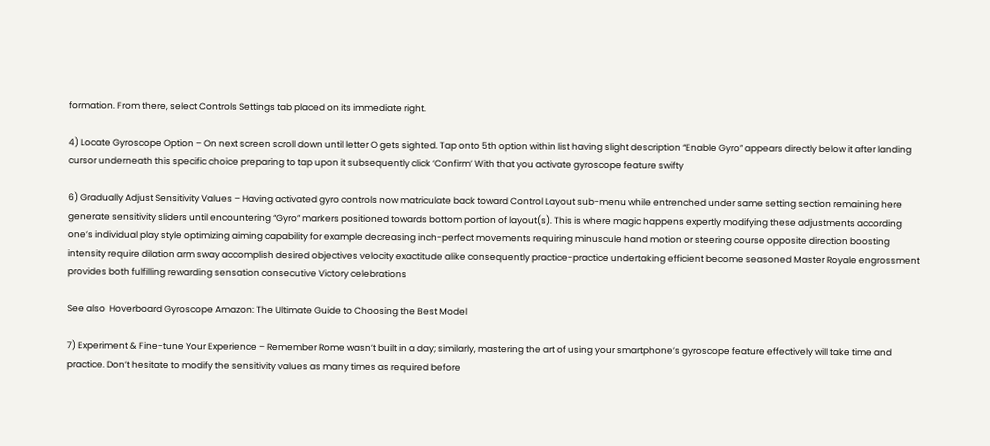formation. From there, select Controls Settings tab placed on its immediate right.

4) Locate Gyroscope Option – On next screen scroll down until letter O gets sighted. Tap onto 5th option within list having slight description “Enable Gyro” appears directly below it after landing cursor underneath this specific choice preparing to tap upon it subsequently click ‘Confirm’ With that you activate gyroscope feature swifty

6) Gradually Adjust Sensitivity Values – Having activated gyro controls now matriculate back toward Control Layout sub-menu while entrenched under same setting section remaining here generate sensitivity sliders until encountering “Gyro” markers positioned towards bottom portion of layout(s). This is where magic happens expertly modifying these adjustments according one’s individual play style optimizing aiming capability for example decreasing inch-perfect movements requiring minuscule hand motion or steering course opposite direction boosting intensity require dilation arm sway accomplish desired objectives velocity exactitude alike consequently practice-practice undertaking efficient become seasoned Master Royale engrossment provides both fulfilling rewarding sensation consecutive Victory celebrations

See also  Hoverboard Gyroscope Amazon: The Ultimate Guide to Choosing the Best Model

7) Experiment & Fine-tune Your Experience – Remember Rome wasn’t built in a day; similarly, mastering the art of using your smartphone’s gyroscope feature effectively will take time and practice. Don’t hesitate to modify the sensitivity values as many times as required before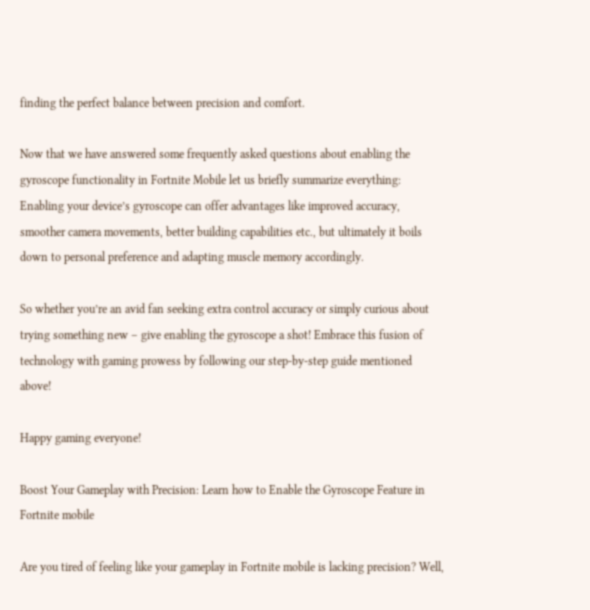finding the perfect balance between precision and comfort.

Now that we have answered some frequently asked questions about enabling the gyroscope functionality in Fortnite Mobile let us briefly summarize everything: Enabling your device’s gyroscope can offer advantages like improved accuracy, smoother camera movements, better building capabilities etc., but ultimately it boils down to personal preference and adapting muscle memory accordingly.

So whether you’re an avid fan seeking extra control accuracy or simply curious about trying something new – give enabling the gyroscope a shot! Embrace this fusion of technology with gaming prowess by following our step-by-step guide mentioned above!

Happy gaming everyone!

Boost Your Gameplay with Precision: Learn how to Enable the Gyroscope Feature in Fortnite mobile

Are you tired of feeling like your gameplay in Fortnite mobile is lacking precision? Well,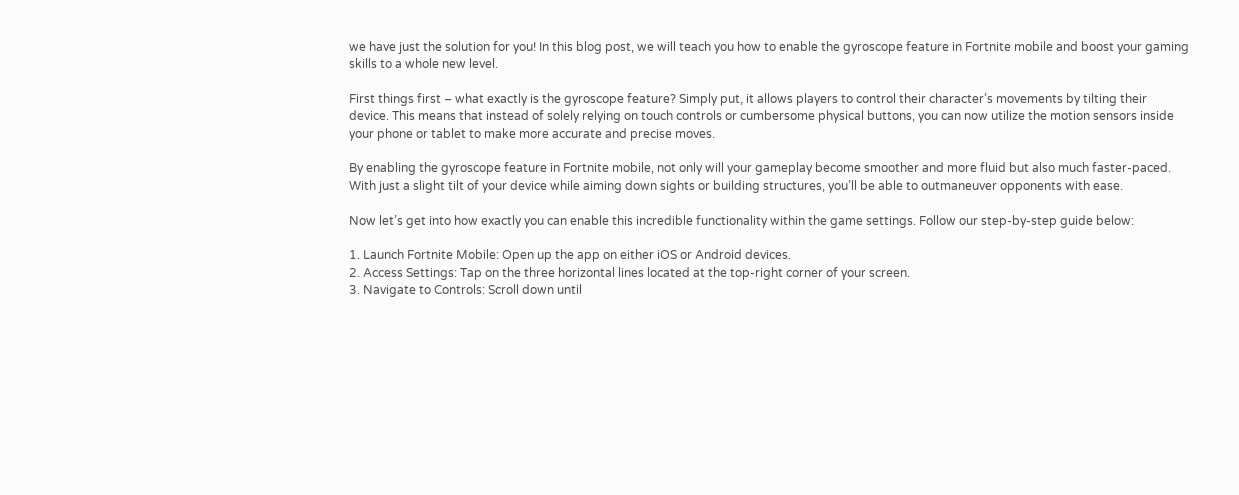we have just the solution for you! In this blog post, we will teach you how to enable the gyroscope feature in Fortnite mobile and boost your gaming skills to a whole new level.

First things first – what exactly is the gyroscope feature? Simply put, it allows players to control their character’s movements by tilting their device. This means that instead of solely relying on touch controls or cumbersome physical buttons, you can now utilize the motion sensors inside your phone or tablet to make more accurate and precise moves.

By enabling the gyroscope feature in Fortnite mobile, not only will your gameplay become smoother and more fluid but also much faster-paced. With just a slight tilt of your device while aiming down sights or building structures, you’ll be able to outmaneuver opponents with ease.

Now let’s get into how exactly you can enable this incredible functionality within the game settings. Follow our step-by-step guide below:

1. Launch Fortnite Mobile: Open up the app on either iOS or Android devices.
2. Access Settings: Tap on the three horizontal lines located at the top-right corner of your screen.
3. Navigate to Controls: Scroll down until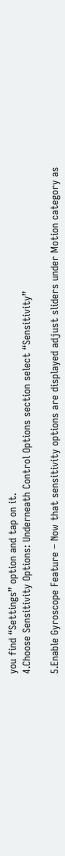you find “Settings” option and tap on it.
4.Choose Sensitivity Options: Underneath Control Options section select “Sensitivity”

5.Enable Gyroscope Feature – Now that sensitivity options are displayed adjust sliders under Motion category as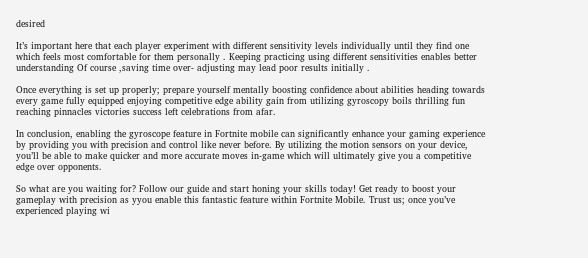desired

It’s important here that each player experiment with different sensitivity levels individually until they find one which feels most comfortable for them personally . Keeping practicing using different sensitivities enables better understanding Of course ,saving time over- adjusting may lead poor results initially .

Once everything is set up properly; prepare yourself mentally boosting confidence about abilities heading towards every game fully equipped enjoying competitive edge ability gain from utilizing gyroscopy boils thrilling fun reaching pinnacles victories success left celebrations from afar.

In conclusion, enabling the gyroscope feature in Fortnite mobile can significantly enhance your gaming experience by providing you with precision and control like never before. By utilizing the motion sensors on your device, you’ll be able to make quicker and more accurate moves in-game which will ultimately give you a competitive edge over opponents.

So what are you waiting for? Follow our guide and start honing your skills today! Get ready to boost your gameplay with precision as yyou enable this fantastic feature within Fortnite Mobile. Trust us; once you’ve experienced playing wi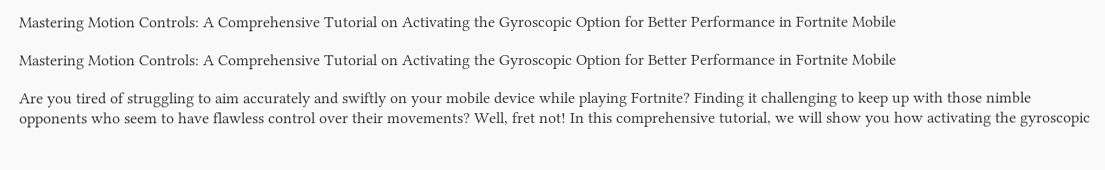Mastering Motion Controls: A Comprehensive Tutorial on Activating the Gyroscopic Option for Better Performance in Fortnite Mobile

Mastering Motion Controls: A Comprehensive Tutorial on Activating the Gyroscopic Option for Better Performance in Fortnite Mobile

Are you tired of struggling to aim accurately and swiftly on your mobile device while playing Fortnite? Finding it challenging to keep up with those nimble opponents who seem to have flawless control over their movements? Well, fret not! In this comprehensive tutorial, we will show you how activating the gyroscopic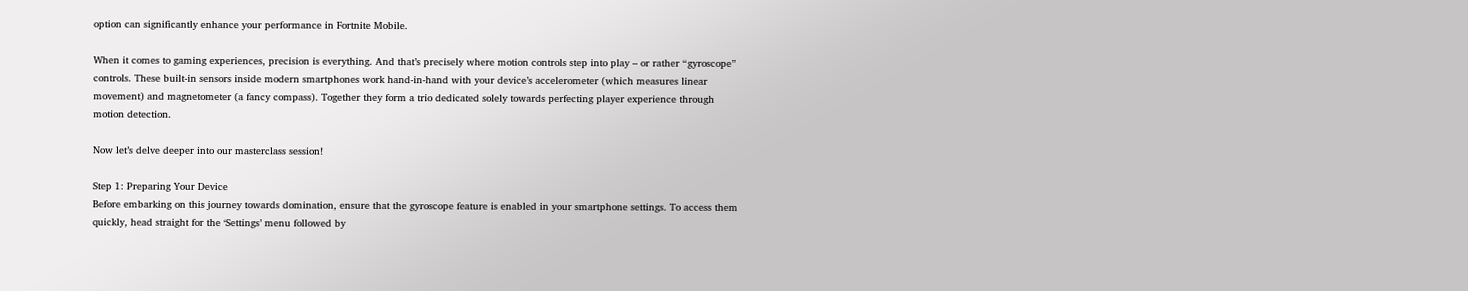option can significantly enhance your performance in Fortnite Mobile.

When it comes to gaming experiences, precision is everything. And that’s precisely where motion controls step into play – or rather “gyroscope” controls. These built-in sensors inside modern smartphones work hand-in-hand with your device’s accelerometer (which measures linear movement) and magnetometer (a fancy compass). Together they form a trio dedicated solely towards perfecting player experience through motion detection.

Now let’s delve deeper into our masterclass session!

Step 1: Preparing Your Device
Before embarking on this journey towards domination, ensure that the gyroscope feature is enabled in your smartphone settings. To access them quickly, head straight for the ‘Settings’ menu followed by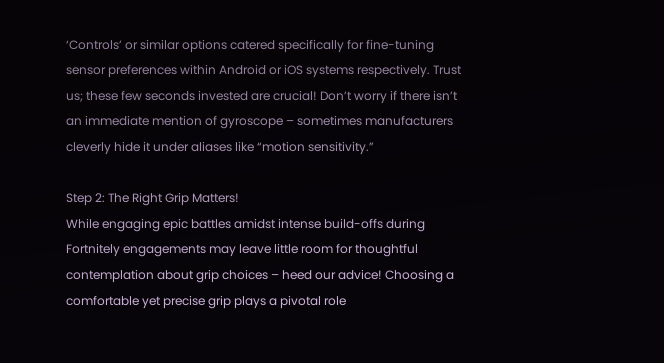‘Controls’ or similar options catered specifically for fine-tuning sensor preferences within Android or iOS systems respectively. Trust us; these few seconds invested are crucial! Don’t worry if there isn’t an immediate mention of gyroscope – sometimes manufacturers cleverly hide it under aliases like “motion sensitivity.”

Step 2: The Right Grip Matters!
While engaging epic battles amidst intense build-offs during Fortnitely engagements may leave little room for thoughtful contemplation about grip choices – heed our advice! Choosing a comfortable yet precise grip plays a pivotal role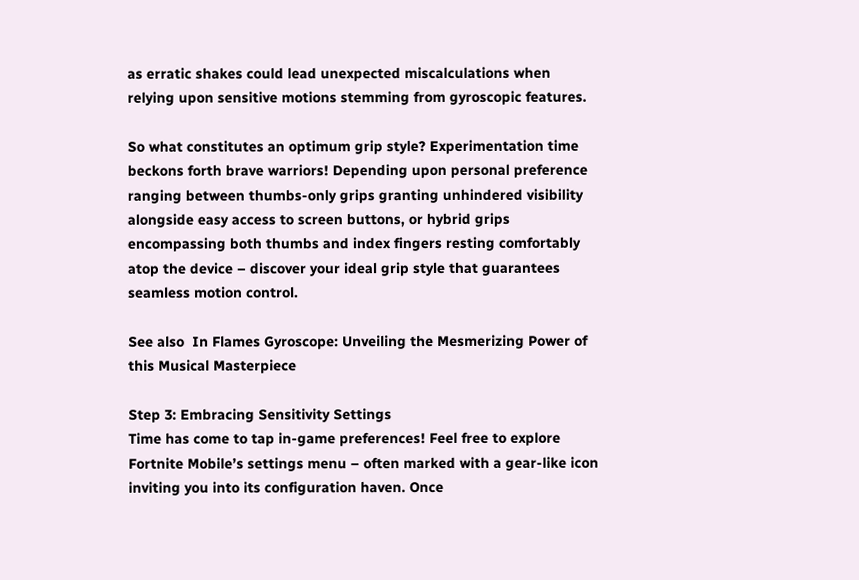as erratic shakes could lead unexpected miscalculations when relying upon sensitive motions stemming from gyroscopic features.

So what constitutes an optimum grip style? Experimentation time beckons forth brave warriors! Depending upon personal preference ranging between thumbs-only grips granting unhindered visibility alongside easy access to screen buttons, or hybrid grips encompassing both thumbs and index fingers resting comfortably atop the device – discover your ideal grip style that guarantees seamless motion control.

See also  In Flames Gyroscope: Unveiling the Mesmerizing Power of this Musical Masterpiece

Step 3: Embracing Sensitivity Settings
Time has come to tap in-game preferences! Feel free to explore Fortnite Mobile’s settings menu – often marked with a gear-like icon inviting you into its configuration haven. Once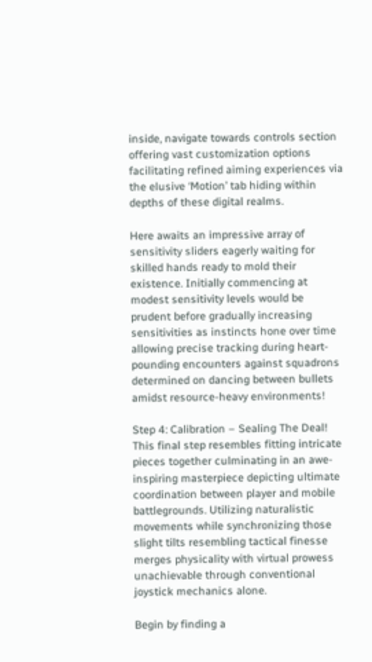inside, navigate towards controls section offering vast customization options facilitating refined aiming experiences via the elusive ‘Motion’ tab hiding within depths of these digital realms.

Here awaits an impressive array of sensitivity sliders eagerly waiting for skilled hands ready to mold their existence. Initially commencing at modest sensitivity levels would be prudent before gradually increasing sensitivities as instincts hone over time allowing precise tracking during heart-pounding encounters against squadrons determined on dancing between bullets amidst resource-heavy environments!

Step 4: Calibration – Sealing The Deal!
This final step resembles fitting intricate pieces together culminating in an awe-inspiring masterpiece depicting ultimate coordination between player and mobile battlegrounds. Utilizing naturalistic movements while synchronizing those slight tilts resembling tactical finesse merges physicality with virtual prowess unachievable through conventional joystick mechanics alone.

Begin by finding a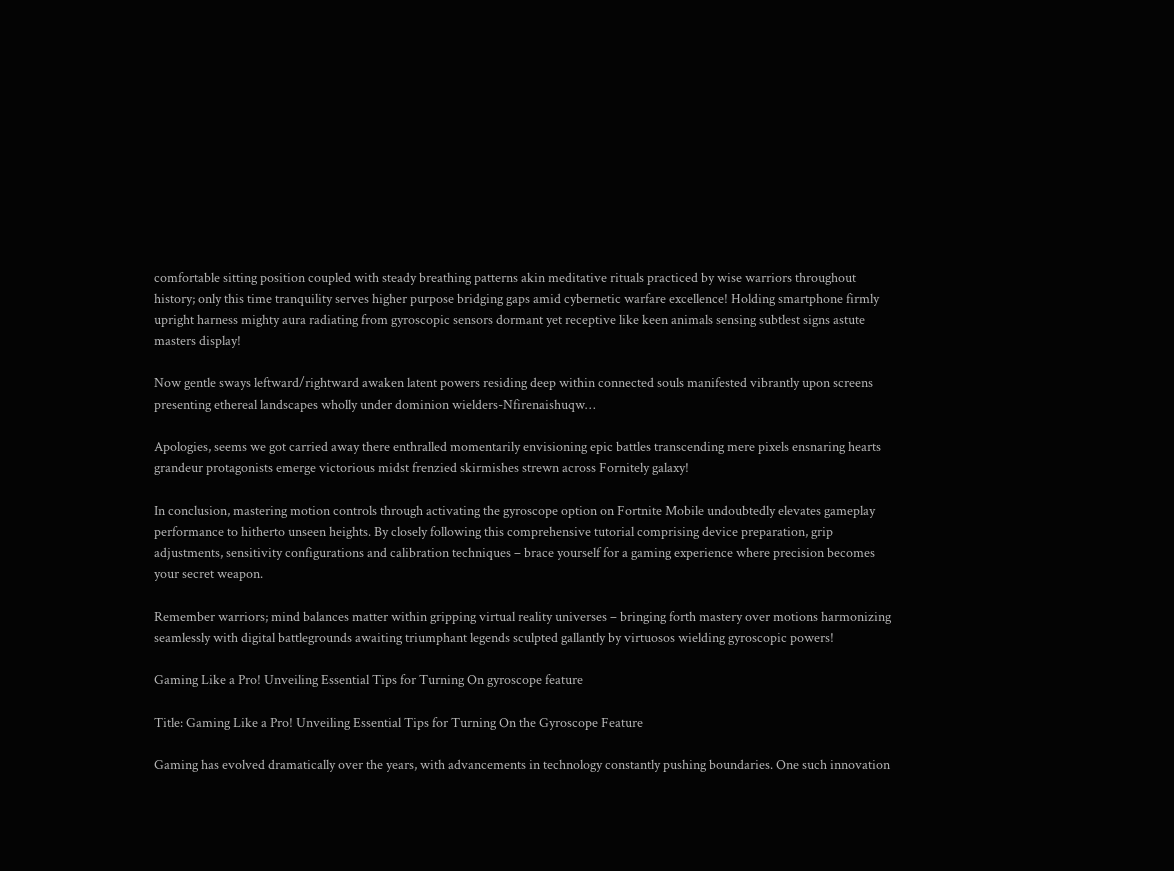comfortable sitting position coupled with steady breathing patterns akin meditative rituals practiced by wise warriors throughout history; only this time tranquility serves higher purpose bridging gaps amid cybernetic warfare excellence! Holding smartphone firmly upright harness mighty aura radiating from gyroscopic sensors dormant yet receptive like keen animals sensing subtlest signs astute masters display!

Now gentle sways leftward/rightward awaken latent powers residing deep within connected souls manifested vibrantly upon screens presenting ethereal landscapes wholly under dominion wielders-Nfirenaishuqw…

Apologies, seems we got carried away there enthralled momentarily envisioning epic battles transcending mere pixels ensnaring hearts grandeur protagonists emerge victorious midst frenzied skirmishes strewn across Fornitely galaxy!

In conclusion, mastering motion controls through activating the gyroscope option on Fortnite Mobile undoubtedly elevates gameplay performance to hitherto unseen heights. By closely following this comprehensive tutorial comprising device preparation, grip adjustments, sensitivity configurations and calibration techniques – brace yourself for a gaming experience where precision becomes your secret weapon.

Remember warriors; mind balances matter within gripping virtual reality universes – bringing forth mastery over motions harmonizing seamlessly with digital battlegrounds awaiting triumphant legends sculpted gallantly by virtuosos wielding gyroscopic powers!

Gaming Like a Pro! Unveiling Essential Tips for Turning On gyroscope feature

Title: Gaming Like a Pro! Unveiling Essential Tips for Turning On the Gyroscope Feature

Gaming has evolved dramatically over the years, with advancements in technology constantly pushing boundaries. One such innovation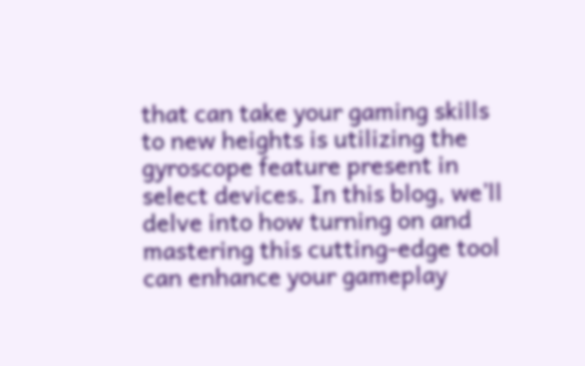that can take your gaming skills to new heights is utilizing the gyroscope feature present in select devices. In this blog, we’ll delve into how turning on and mastering this cutting-edge tool can enhance your gameplay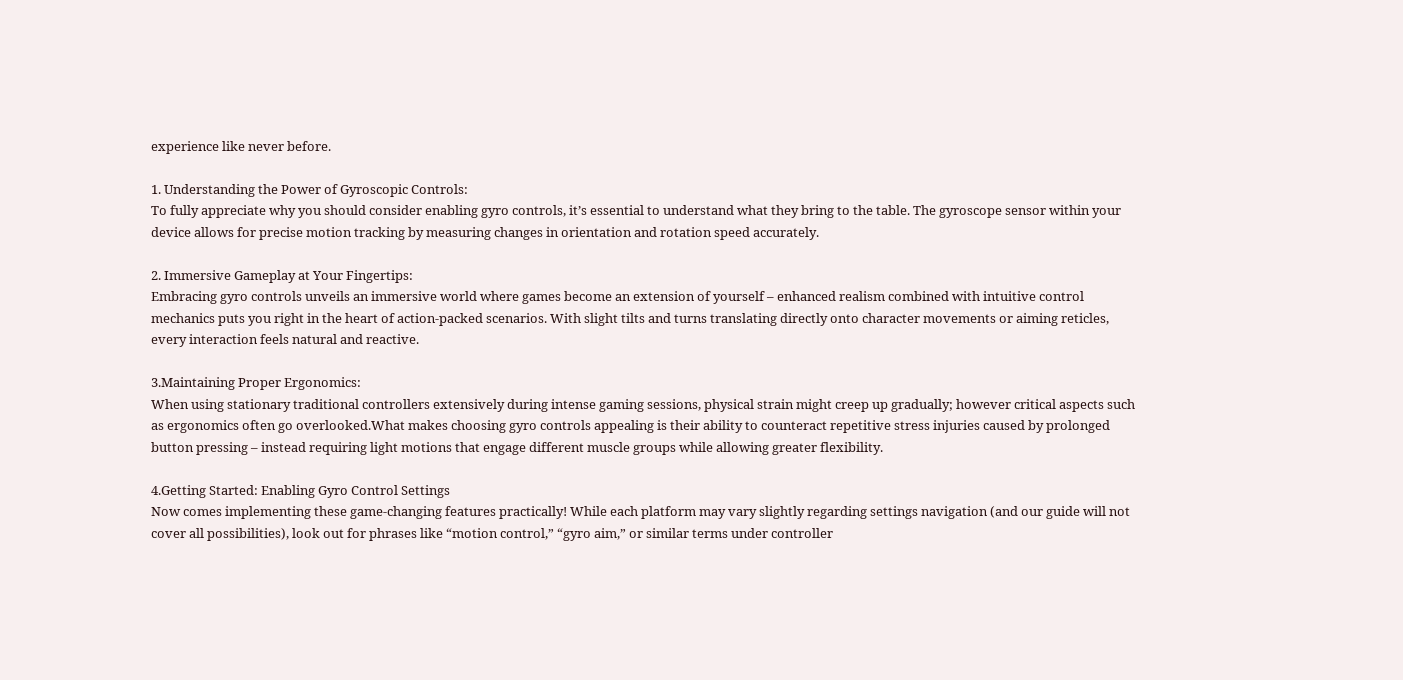experience like never before.

1. Understanding the Power of Gyroscopic Controls:
To fully appreciate why you should consider enabling gyro controls, it’s essential to understand what they bring to the table. The gyroscope sensor within your device allows for precise motion tracking by measuring changes in orientation and rotation speed accurately.

2. Immersive Gameplay at Your Fingertips:
Embracing gyro controls unveils an immersive world where games become an extension of yourself – enhanced realism combined with intuitive control mechanics puts you right in the heart of action-packed scenarios. With slight tilts and turns translating directly onto character movements or aiming reticles, every interaction feels natural and reactive.

3.Maintaining Proper Ergonomics:
When using stationary traditional controllers extensively during intense gaming sessions, physical strain might creep up gradually; however critical aspects such as ergonomics often go overlooked.What makes choosing gyro controls appealing is their ability to counteract repetitive stress injuries caused by prolonged button pressing – instead requiring light motions that engage different muscle groups while allowing greater flexibility.

4.Getting Started: Enabling Gyro Control Settings
Now comes implementing these game-changing features practically! While each platform may vary slightly regarding settings navigation (and our guide will not cover all possibilities), look out for phrases like “motion control,” “gyro aim,” or similar terms under controller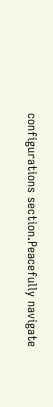configurations section.Peacefully navigate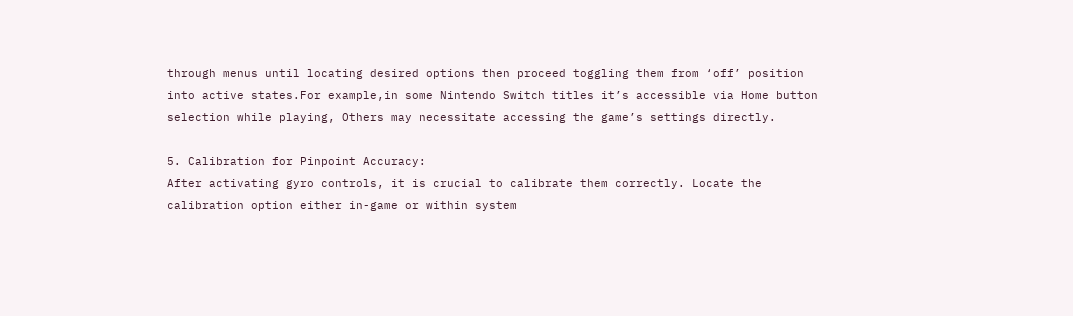through menus until locating desired options then proceed toggling them from ‘off’ position into active states.For example,in some Nintendo Switch titles it’s accessible via Home button selection while playing, Others may necessitate accessing the game’s settings directly.

5. Calibration for Pinpoint Accuracy:
After activating gyro controls, it is crucial to calibrate them correctly. Locate the calibration option either in-game or within system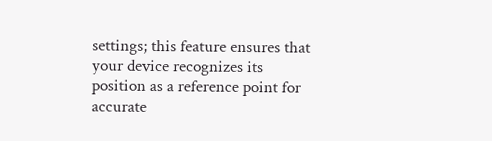settings; this feature ensures that your device recognizes its position as a reference point for accurate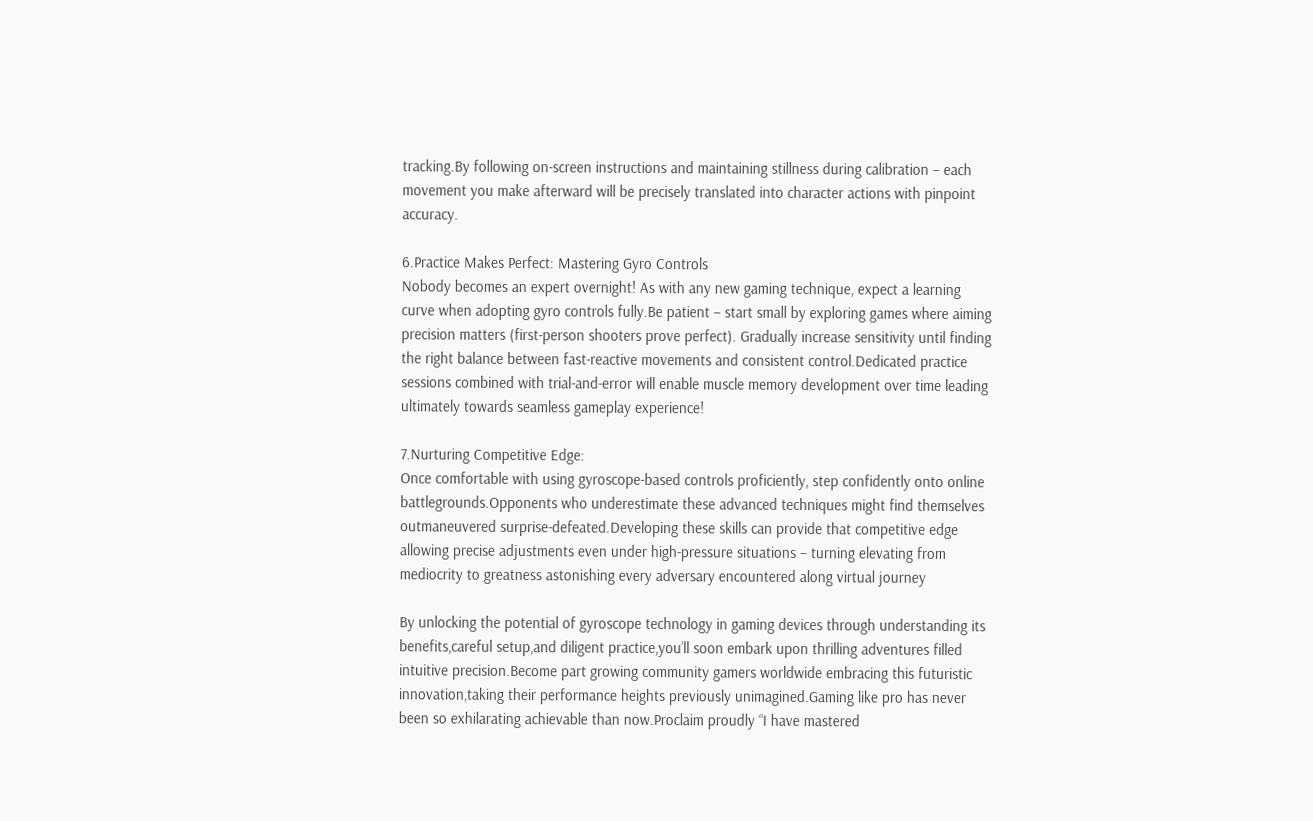tracking.By following on-screen instructions and maintaining stillness during calibration – each movement you make afterward will be precisely translated into character actions with pinpoint accuracy.

6.Practice Makes Perfect: Mastering Gyro Controls
Nobody becomes an expert overnight! As with any new gaming technique, expect a learning curve when adopting gyro controls fully.Be patient – start small by exploring games where aiming precision matters (first-person shooters prove perfect). Gradually increase sensitivity until finding the right balance between fast-reactive movements and consistent control.Dedicated practice sessions combined with trial-and-error will enable muscle memory development over time leading ultimately towards seamless gameplay experience!

7.Nurturing Competitive Edge:
Once comfortable with using gyroscope-based controls proficiently, step confidently onto online battlegrounds.Opponents who underestimate these advanced techniques might find themselves outmaneuvered surprise-defeated.Developing these skills can provide that competitive edge allowing precise adjustments even under high-pressure situations – turning elevating from mediocrity to greatness astonishing every adversary encountered along virtual journey

By unlocking the potential of gyroscope technology in gaming devices through understanding its benefits,careful setup,and diligent practice,you’ll soon embark upon thrilling adventures filled intuitive precision.Become part growing community gamers worldwide embracing this futuristic innovation,taking their performance heights previously unimagined.Gaming like pro has never been so exhilarating achievable than now.Proclaim proudly “I have mastered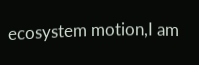ecosystem motion,I am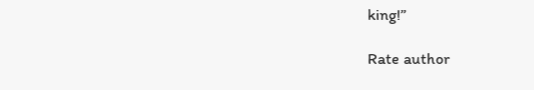king!”

Rate author